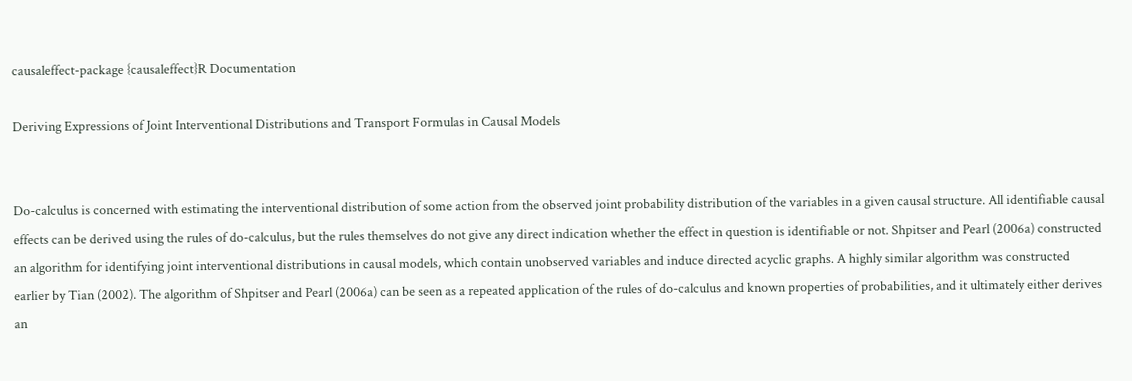causaleffect-package {causaleffect}R Documentation

Deriving Expressions of Joint Interventional Distributions and Transport Formulas in Causal Models


Do-calculus is concerned with estimating the interventional distribution of some action from the observed joint probability distribution of the variables in a given causal structure. All identifiable causal effects can be derived using the rules of do-calculus, but the rules themselves do not give any direct indication whether the effect in question is identifiable or not. Shpitser and Pearl (2006a) constructed an algorithm for identifying joint interventional distributions in causal models, which contain unobserved variables and induce directed acyclic graphs. A highly similar algorithm was constructed earlier by Tian (2002). The algorithm of Shpitser and Pearl (2006a) can be seen as a repeated application of the rules of do-calculus and known properties of probabilities, and it ultimately either derives an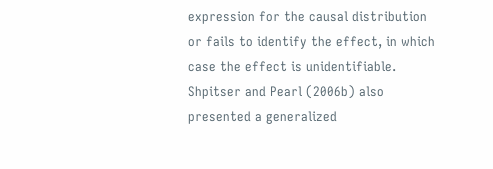expression for the causal distribution or fails to identify the effect, in which case the effect is unidentifiable. Shpitser and Pearl (2006b) also presented a generalized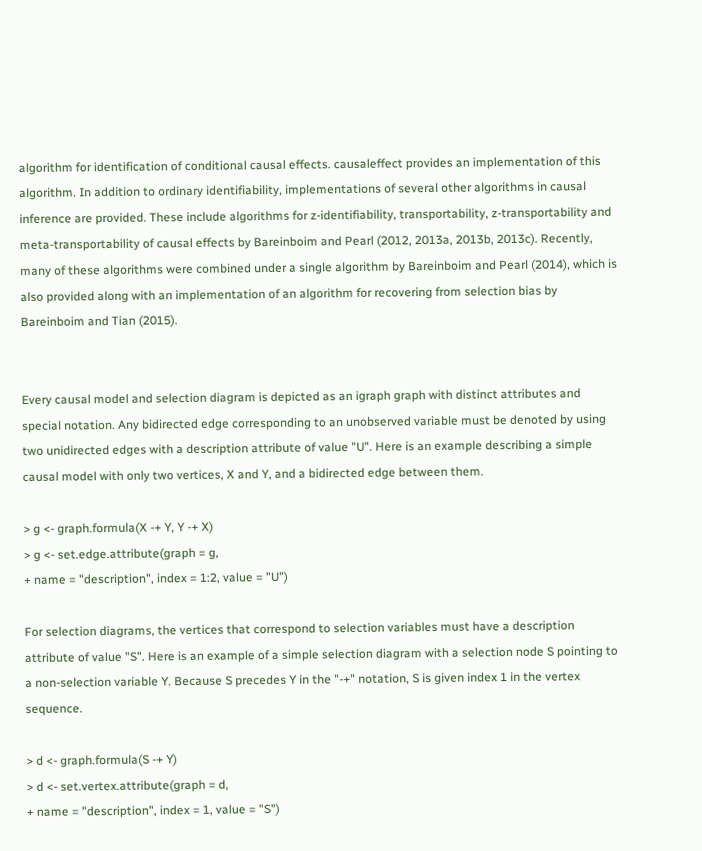algorithm for identification of conditional causal effects. causaleffect provides an implementation of this algorithm. In addition to ordinary identifiability, implementations of several other algorithms in causal inference are provided. These include algorithms for z-identifiability, transportability, z-transportability and meta-transportability of causal effects by Bareinboim and Pearl (2012, 2013a, 2013b, 2013c). Recently, many of these algorithms were combined under a single algorithm by Bareinboim and Pearl (2014), which is also provided along with an implementation of an algorithm for recovering from selection bias by Bareinboim and Tian (2015).


Every causal model and selection diagram is depicted as an igraph graph with distinct attributes and special notation. Any bidirected edge corresponding to an unobserved variable must be denoted by using two unidirected edges with a description attribute of value "U". Here is an example describing a simple causal model with only two vertices, X and Y, and a bidirected edge between them.

> g <- graph.formula(X -+ Y, Y -+ X)
> g <- set.edge.attribute(graph = g,
+ name = "description", index = 1:2, value = "U")

For selection diagrams, the vertices that correspond to selection variables must have a description attribute of value "S". Here is an example of a simple selection diagram with a selection node S pointing to a non-selection variable Y. Because S precedes Y in the "-+" notation, S is given index 1 in the vertex sequence.

> d <- graph.formula(S -+ Y)
> d <- set.vertex.attribute(graph = d,
+ name = "description", index = 1, value = "S")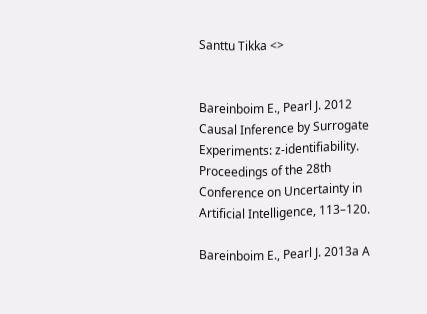Santtu Tikka <>


Bareinboim E., Pearl J. 2012 Causal Inference by Surrogate Experiments: z-identifiability. Proceedings of the 28th Conference on Uncertainty in Artificial Intelligence, 113–120.

Bareinboim E., Pearl J. 2013a A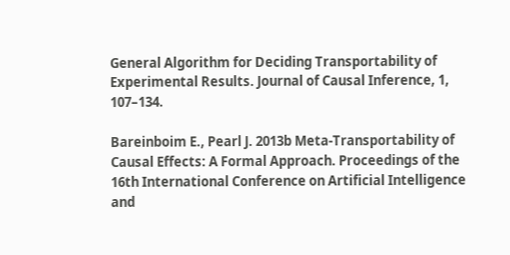General Algorithm for Deciding Transportability of Experimental Results. Journal of Causal Inference, 1, 107–134.

Bareinboim E., Pearl J. 2013b Meta-Transportability of Causal Effects: A Formal Approach. Proceedings of the 16th International Conference on Artificial Intelligence and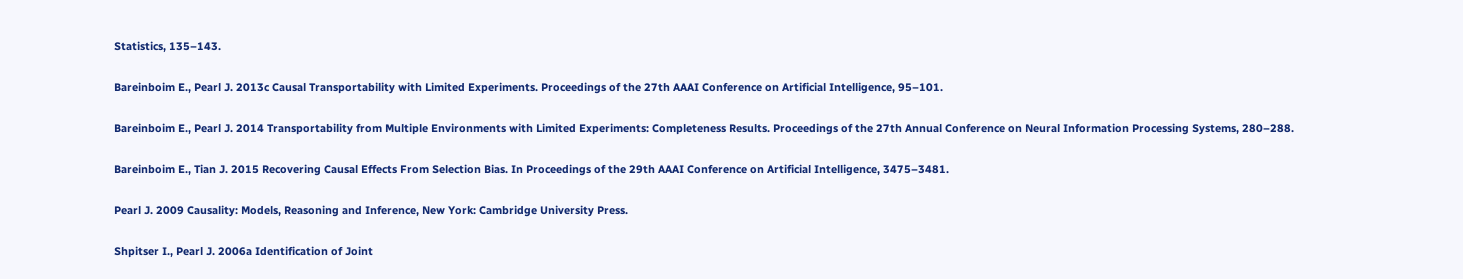Statistics, 135–143.

Bareinboim E., Pearl J. 2013c Causal Transportability with Limited Experiments. Proceedings of the 27th AAAI Conference on Artificial Intelligence, 95–101.

Bareinboim E., Pearl J. 2014 Transportability from Multiple Environments with Limited Experiments: Completeness Results. Proceedings of the 27th Annual Conference on Neural Information Processing Systems, 280–288.

Bareinboim E., Tian J. 2015 Recovering Causal Effects From Selection Bias. In Proceedings of the 29th AAAI Conference on Artificial Intelligence, 3475–3481.

Pearl J. 2009 Causality: Models, Reasoning and Inference, New York: Cambridge University Press.

Shpitser I., Pearl J. 2006a Identification of Joint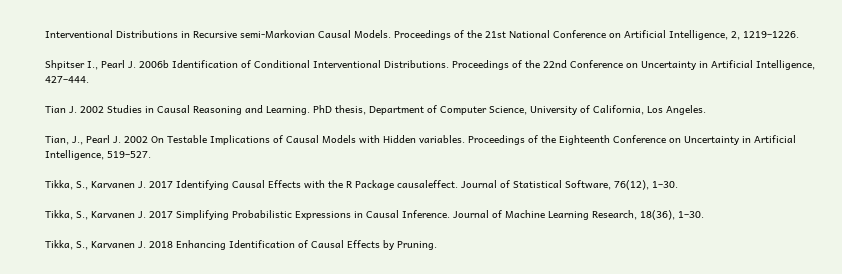Interventional Distributions in Recursive semi-Markovian Causal Models. Proceedings of the 21st National Conference on Artificial Intelligence, 2, 1219–1226.

Shpitser I., Pearl J. 2006b Identification of Conditional Interventional Distributions. Proceedings of the 22nd Conference on Uncertainty in Artificial Intelligence, 427–444.

Tian J. 2002 Studies in Causal Reasoning and Learning. PhD thesis, Department of Computer Science, University of California, Los Angeles.

Tian, J., Pearl J. 2002 On Testable Implications of Causal Models with Hidden variables. Proceedings of the Eighteenth Conference on Uncertainty in Artificial Intelligence, 519–527.

Tikka, S., Karvanen J. 2017 Identifying Causal Effects with the R Package causaleffect. Journal of Statistical Software, 76(12), 1–30.

Tikka, S., Karvanen J. 2017 Simplifying Probabilistic Expressions in Causal Inference. Journal of Machine Learning Research, 18(36), 1–30.

Tikka, S., Karvanen J. 2018 Enhancing Identification of Causal Effects by Pruning.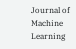Journal of Machine Learning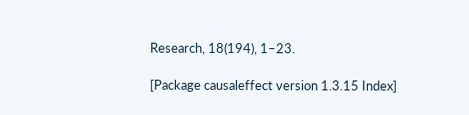Research, 18(194), 1–23.

[Package causaleffect version 1.3.15 Index]